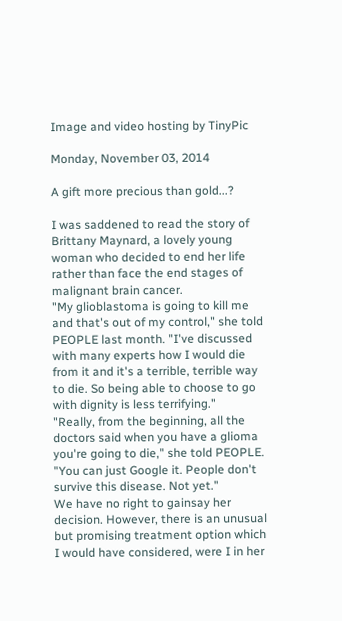Image and video hosting by TinyPic

Monday, November 03, 2014

A gift more precious than gold...?

I was saddened to read the story of Brittany Maynard, a lovely young woman who decided to end her life rather than face the end stages of malignant brain cancer.
"My glioblastoma is going to kill me and that's out of my control," she told PEOPLE last month. "I've discussed with many experts how I would die from it and it's a terrible, terrible way to die. So being able to choose to go with dignity is less terrifying."
"Really, from the beginning, all the doctors said when you have a glioma you're going to die," she told PEOPLE. "You can just Google it. People don't survive this disease. Not yet."
We have no right to gainsay her decision. However, there is an unusual but promising treatment option which I would have considered, were I in her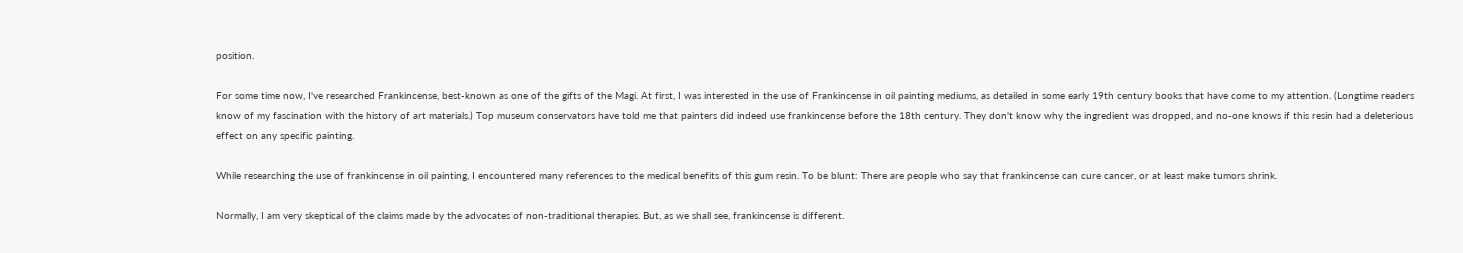position.

For some time now, I've researched Frankincense, best-known as one of the gifts of the Magi. At first, I was interested in the use of Frankincense in oil painting mediums, as detailed in some early 19th century books that have come to my attention. (Longtime readers know of my fascination with the history of art materials.) Top museum conservators have told me that painters did indeed use frankincense before the 18th century. They don't know why the ingredient was dropped, and no-one knows if this resin had a deleterious effect on any specific painting.

While researching the use of frankincense in oil painting, I encountered many references to the medical benefits of this gum resin. To be blunt: There are people who say that frankincense can cure cancer, or at least make tumors shrink.

Normally, I am very skeptical of the claims made by the advocates of non-traditional therapies. But, as we shall see, frankincense is different.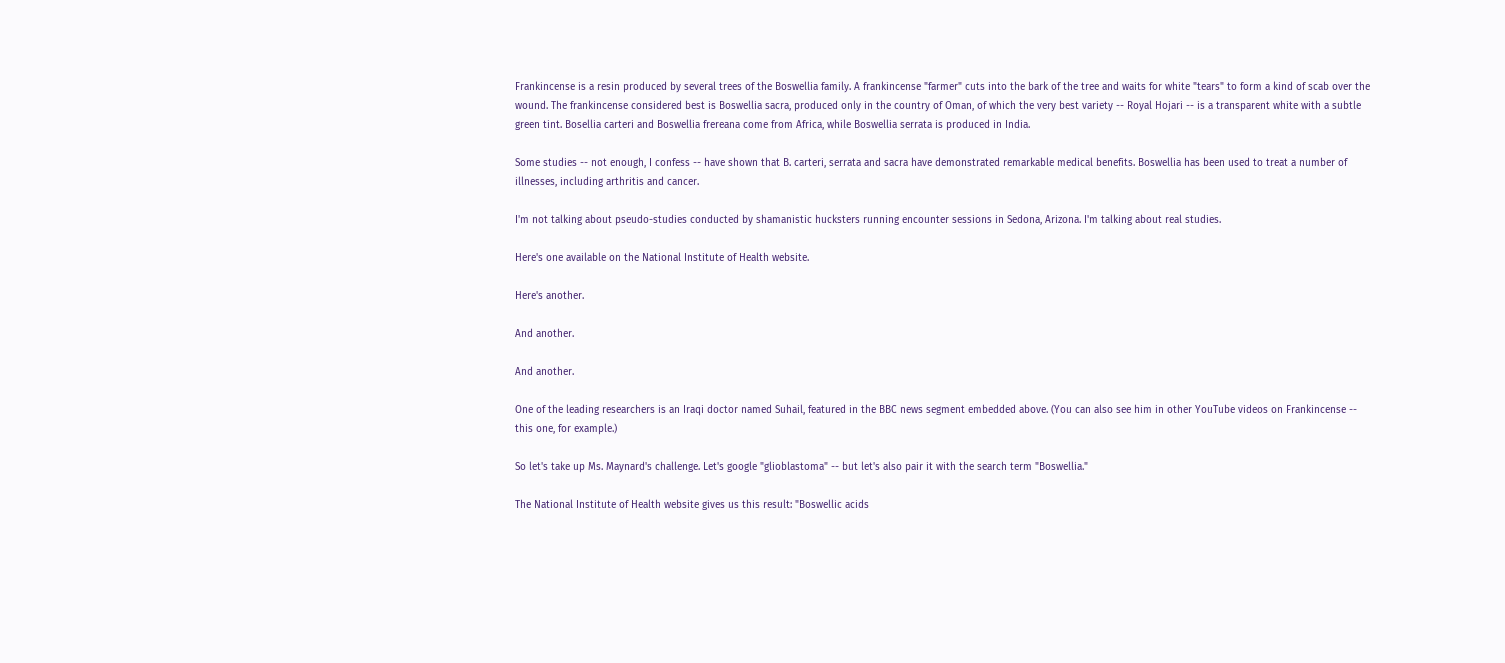Frankincense is a resin produced by several trees of the Boswellia family. A frankincense "farmer" cuts into the bark of the tree and waits for white "tears" to form a kind of scab over the wound. The frankincense considered best is Boswellia sacra, produced only in the country of Oman, of which the very best variety -- Royal Hojari -- is a transparent white with a subtle green tint. Bosellia carteri and Boswellia frereana come from Africa, while Boswellia serrata is produced in India.

Some studies -- not enough, I confess -- have shown that B. carteri, serrata and sacra have demonstrated remarkable medical benefits. Boswellia has been used to treat a number of illnesses, including arthritis and cancer.

I'm not talking about pseudo-studies conducted by shamanistic hucksters running encounter sessions in Sedona, Arizona. I'm talking about real studies.

Here's one available on the National Institute of Health website.

Here's another.

And another.

And another.

One of the leading researchers is an Iraqi doctor named Suhail, featured in the BBC news segment embedded above. (You can also see him in other YouTube videos on Frankincense -- this one, for example.)

So let's take up Ms. Maynard's challenge. Let's google "glioblastoma" -- but let's also pair it with the search term "Boswellia."

The National Institute of Health website gives us this result: "Boswellic acids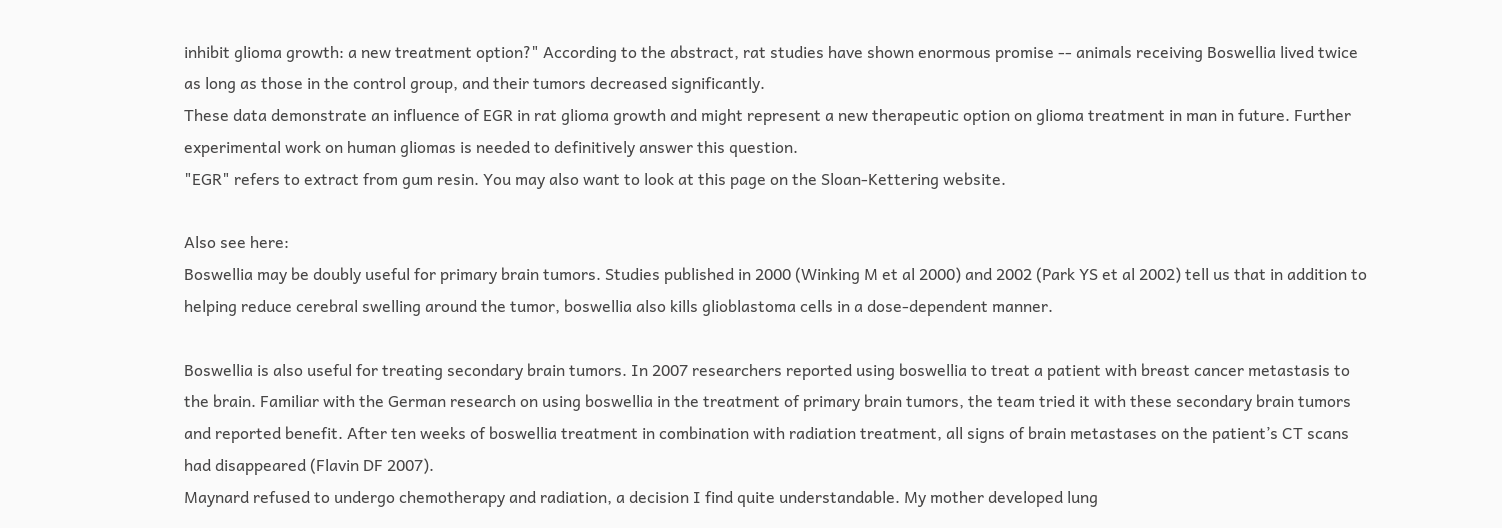inhibit glioma growth: a new treatment option?" According to the abstract, rat studies have shown enormous promise -- animals receiving Boswellia lived twice as long as those in the control group, and their tumors decreased significantly.
These data demonstrate an influence of EGR in rat glioma growth and might represent a new therapeutic option on glioma treatment in man in future. Further experimental work on human gliomas is needed to definitively answer this question.
"EGR" refers to extract from gum resin. You may also want to look at this page on the Sloan-Kettering website.

Also see here:
Boswellia may be doubly useful for primary brain tumors. Studies published in 2000 (Winking M et al 2000) and 2002 (Park YS et al 2002) tell us that in addition to helping reduce cerebral swelling around the tumor, boswellia also kills glioblastoma cells in a dose-dependent manner.

Boswellia is also useful for treating secondary brain tumors. In 2007 researchers reported using boswellia to treat a patient with breast cancer metastasis to the brain. Familiar with the German research on using boswellia in the treatment of primary brain tumors, the team tried it with these secondary brain tumors and reported benefit. After ten weeks of boswellia treatment in combination with radiation treatment, all signs of brain metastases on the patient’s CT scans had disappeared (Flavin DF 2007).
Maynard refused to undergo chemotherapy and radiation, a decision I find quite understandable. My mother developed lung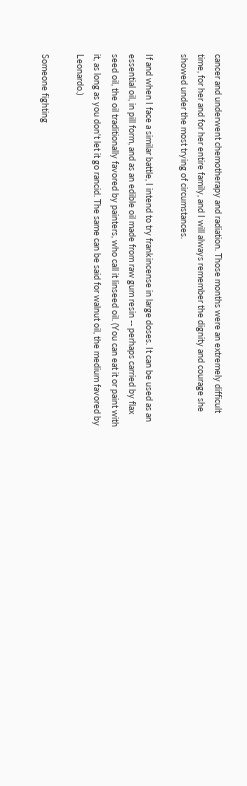cancer and underwent chemotherapy and radiation. Those months were an extremely difficult time, for her and for her entire family, and I will always remember the dignity and courage she showed under the most trying of circumstances.

If and when I face a similar battle, I intend to try frankincense in large doses. It can be used as an essential oil, in pill form, and as an edible oil made from raw gum resin -- perhaps carried by flax seed oil, the oil traditionally favored by painters, who call it linseed oil. (You can eat it or paint with it, as long as you don't let it go rancid. The same can be said for walnut oil, the medium favored by Leonardo.)

Someone fighting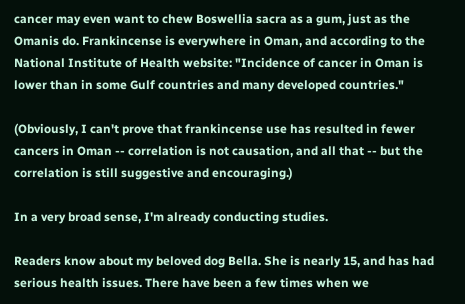cancer may even want to chew Boswellia sacra as a gum, just as the Omanis do. Frankincense is everywhere in Oman, and according to the National Institute of Health website: "Incidence of cancer in Oman is lower than in some Gulf countries and many developed countries."

(Obviously, I can't prove that frankincense use has resulted in fewer cancers in Oman -- correlation is not causation, and all that -- but the correlation is still suggestive and encouraging.)

In a very broad sense, I'm already conducting studies.

Readers know about my beloved dog Bella. She is nearly 15, and has had serious health issues. There have been a few times when we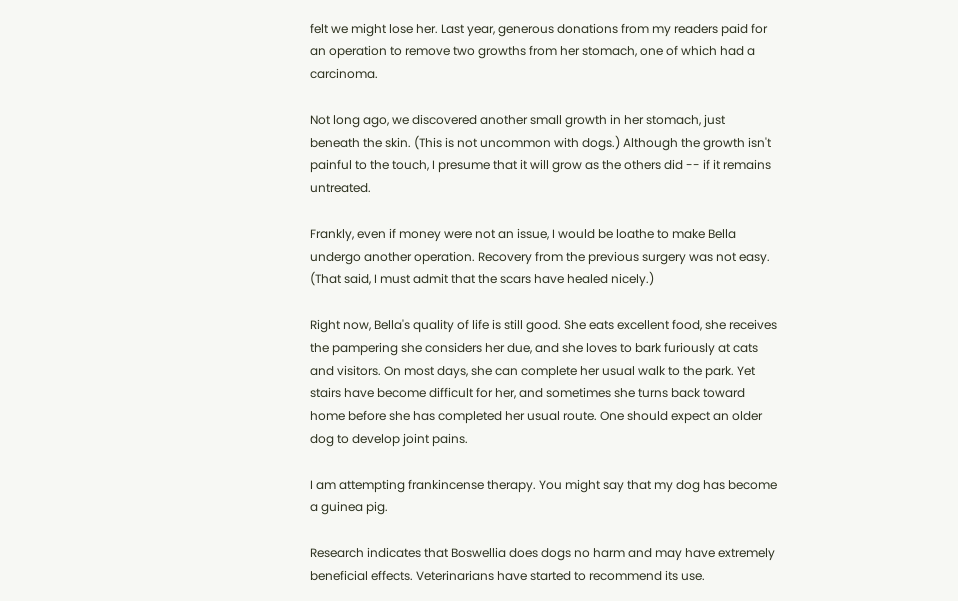felt we might lose her. Last year, generous donations from my readers paid for an operation to remove two growths from her stomach, one of which had a carcinoma.

Not long ago, we discovered another small growth in her stomach, just beneath the skin. (This is not uncommon with dogs.) Although the growth isn't painful to the touch, I presume that it will grow as the others did -- if it remains untreated.

Frankly, even if money were not an issue, I would be loathe to make Bella undergo another operation. Recovery from the previous surgery was not easy. (That said, I must admit that the scars have healed nicely.)

Right now, Bella's quality of life is still good. She eats excellent food, she receives the pampering she considers her due, and she loves to bark furiously at cats and visitors. On most days, she can complete her usual walk to the park. Yet stairs have become difficult for her, and sometimes she turns back toward home before she has completed her usual route. One should expect an older dog to develop joint pains.

I am attempting frankincense therapy. You might say that my dog has become a guinea pig.

Research indicates that Boswellia does dogs no harm and may have extremely beneficial effects. Veterinarians have started to recommend its use.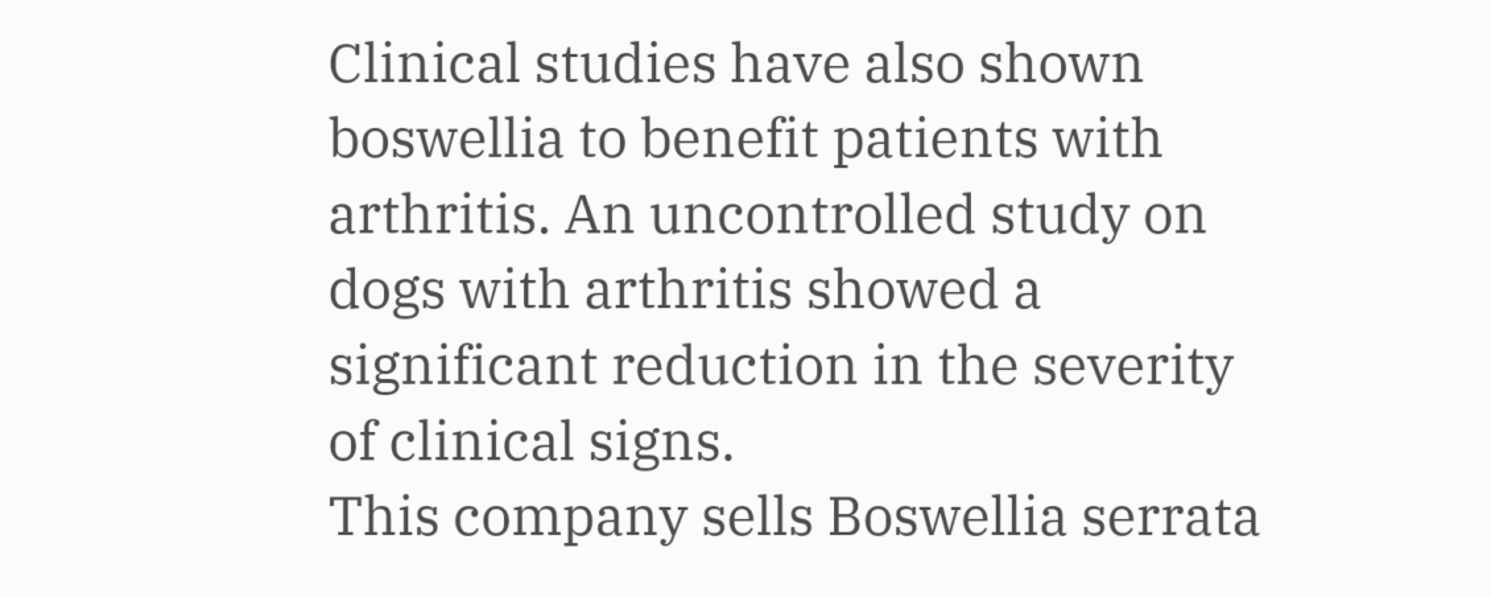Clinical studies have also shown boswellia to benefit patients with arthritis. An uncontrolled study on dogs with arthritis showed a significant reduction in the severity of clinical signs.
This company sells Boswellia serrata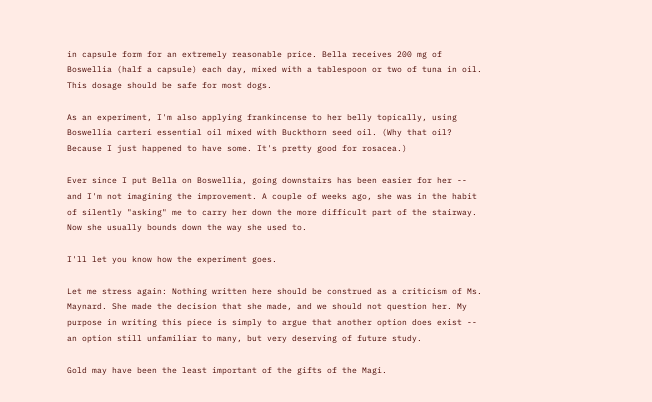in capsule form for an extremely reasonable price. Bella receives 200 mg of Boswellia (half a capsule) each day, mixed with a tablespoon or two of tuna in oil. This dosage should be safe for most dogs.

As an experiment, I'm also applying frankincense to her belly topically, using Boswellia carteri essential oil mixed with Buckthorn seed oil. (Why that oil? Because I just happened to have some. It's pretty good for rosacea.)

Ever since I put Bella on Boswellia, going downstairs has been easier for her -- and I'm not imagining the improvement. A couple of weeks ago, she was in the habit of silently "asking" me to carry her down the more difficult part of the stairway. Now she usually bounds down the way she used to.

I'll let you know how the experiment goes.

Let me stress again: Nothing written here should be construed as a criticism of Ms. Maynard. She made the decision that she made, and we should not question her. My purpose in writing this piece is simply to argue that another option does exist -- an option still unfamiliar to many, but very deserving of future study.

Gold may have been the least important of the gifts of the Magi.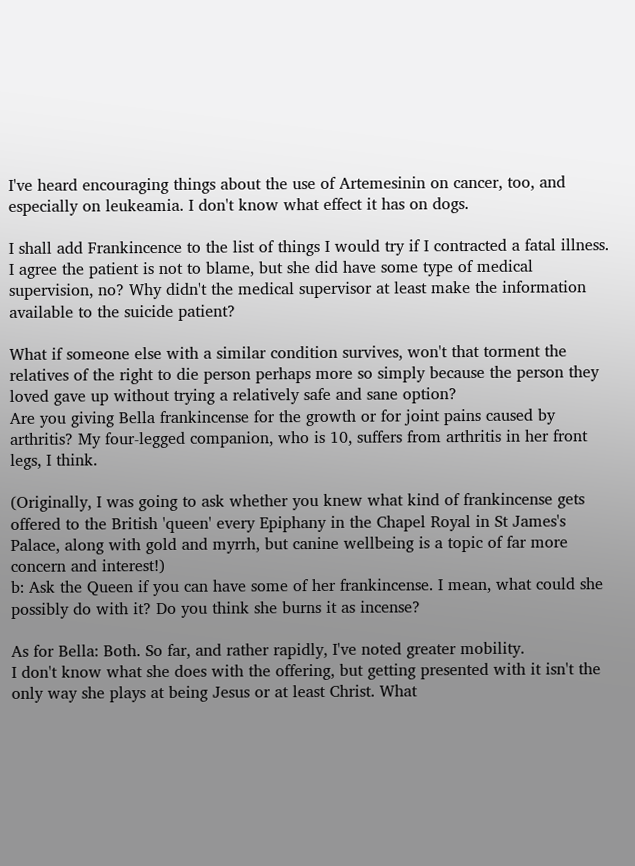I've heard encouraging things about the use of Artemesinin on cancer, too, and especially on leukeamia. I don't know what effect it has on dogs.

I shall add Frankincence to the list of things I would try if I contracted a fatal illness.
I agree the patient is not to blame, but she did have some type of medical supervision, no? Why didn't the medical supervisor at least make the information available to the suicide patient?

What if someone else with a similar condition survives, won't that torment the relatives of the right to die person perhaps more so simply because the person they loved gave up without trying a relatively safe and sane option?
Are you giving Bella frankincense for the growth or for joint pains caused by arthritis? My four-legged companion, who is 10, suffers from arthritis in her front legs, I think.

(Originally, I was going to ask whether you knew what kind of frankincense gets offered to the British 'queen' every Epiphany in the Chapel Royal in St James's Palace, along with gold and myrrh, but canine wellbeing is a topic of far more concern and interest!)
b: Ask the Queen if you can have some of her frankincense. I mean, what could she possibly do with it? Do you think she burns it as incense?

As for Bella: Both. So far, and rather rapidly, I've noted greater mobility.
I don't know what she does with the offering, but getting presented with it isn't the only way she plays at being Jesus or at least Christ. What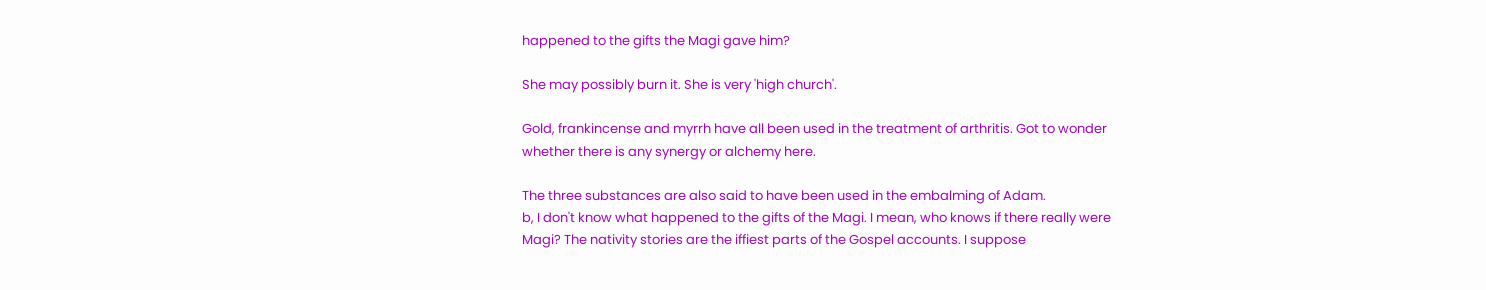happened to the gifts the Magi gave him?

She may possibly burn it. She is very 'high church'.

Gold, frankincense and myrrh have all been used in the treatment of arthritis. Got to wonder whether there is any synergy or alchemy here.

The three substances are also said to have been used in the embalming of Adam.
b, I don't know what happened to the gifts of the Magi. I mean, who knows if there really were Magi? The nativity stories are the iffiest parts of the Gospel accounts. I suppose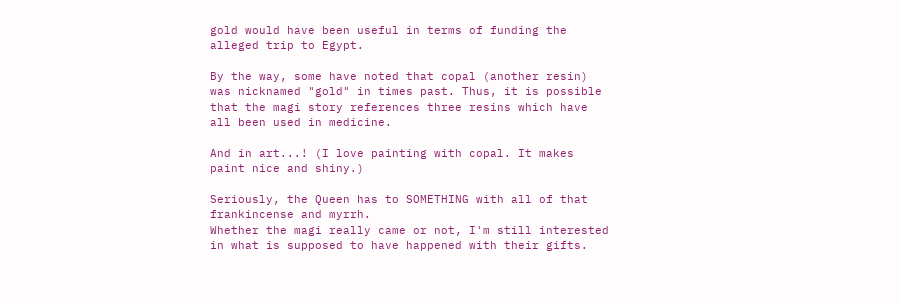gold would have been useful in terms of funding the alleged trip to Egypt.

By the way, some have noted that copal (another resin) was nicknamed "gold" in times past. Thus, it is possible that the magi story references three resins which have all been used in medicine.

And in art...! (I love painting with copal. It makes paint nice and shiny.)

Seriously, the Queen has to SOMETHING with all of that frankincense and myrrh.
Whether the magi really came or not, I'm still interested in what is supposed to have happened with their gifts.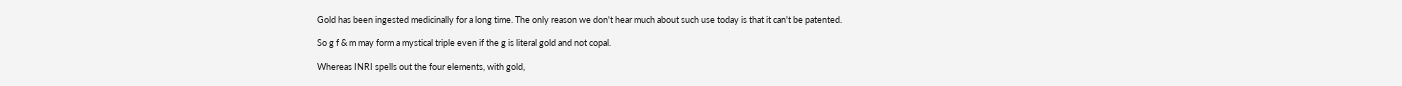Gold has been ingested medicinally for a long time. The only reason we don't hear much about such use today is that it can't be patented.

So g f & m may form a mystical triple even if the g is literal gold and not copal.

Whereas INRI spells out the four elements, with gold,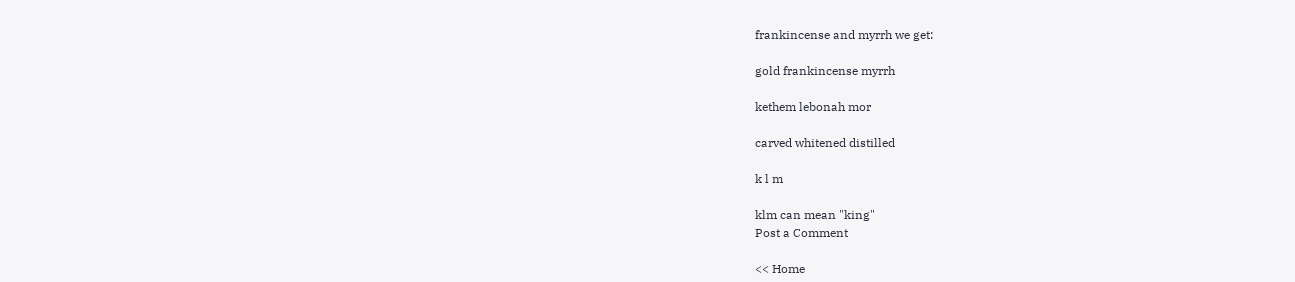frankincense and myrrh we get:

gold frankincense myrrh

kethem lebonah mor

carved whitened distilled

k l m

klm can mean "king"
Post a Comment

<< Home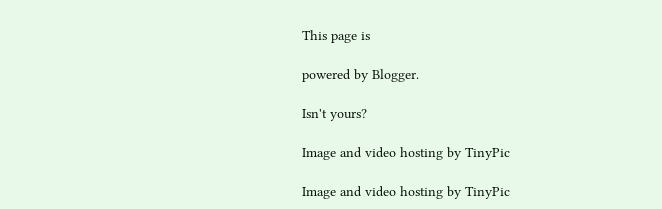This page is

powered by Blogger.

Isn't yours?

Image and video hosting by TinyPic

Image and video hosting by TinyPic